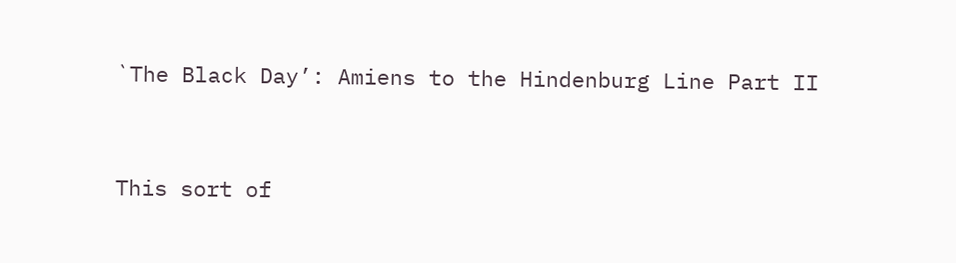`The Black Day’: Amiens to the Hindenburg Line Part II



This sort of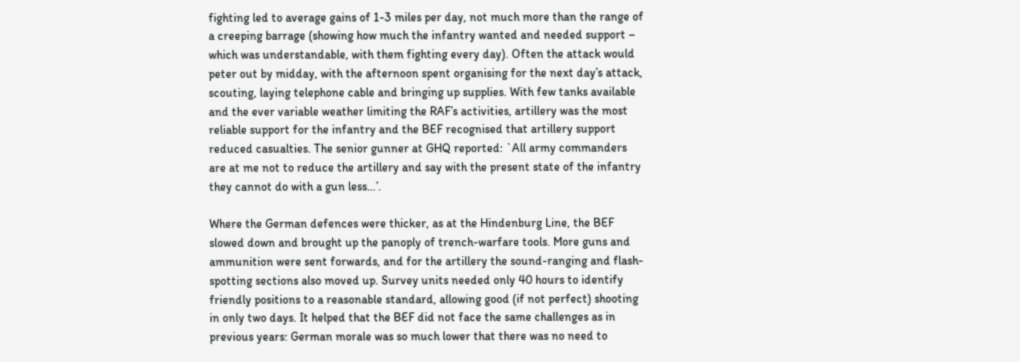fighting led to average gains of 1-3 miles per day, not much more than the range of a creeping barrage (showing how much the infantry wanted and needed support – which was understandable, with them fighting every day). Often the attack would peter out by midday, with the afternoon spent organising for the next day’s attack, scouting, laying telephone cable and bringing up supplies. With few tanks available and the ever variable weather limiting the RAF’s activities, artillery was the most reliable support for the infantry and the BEF recognised that artillery support reduced casualties. The senior gunner at GHQ reported: `All army commanders are at me not to reduce the artillery and say with the present state of the infantry they cannot do with a gun less…’.

Where the German defences were thicker, as at the Hindenburg Line, the BEF slowed down and brought up the panoply of trench-warfare tools. More guns and ammunition were sent forwards, and for the artillery the sound-ranging and flash-spotting sections also moved up. Survey units needed only 40 hours to identify friendly positions to a reasonable standard, allowing good (if not perfect) shooting in only two days. It helped that the BEF did not face the same challenges as in previous years: German morale was so much lower that there was no need to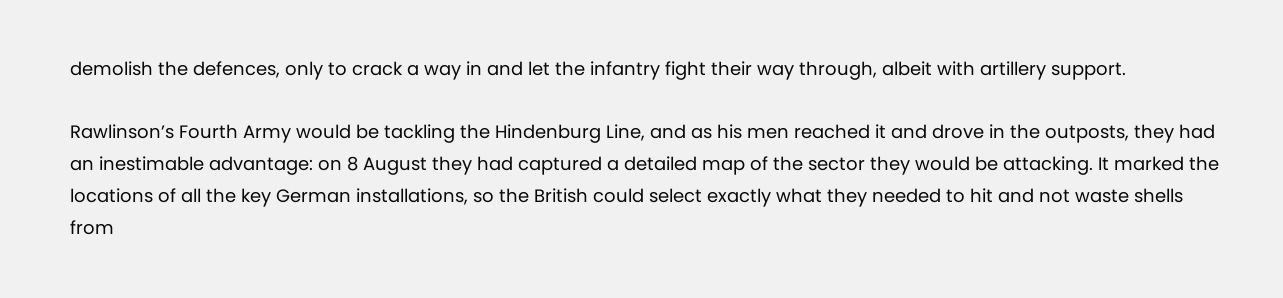demolish the defences, only to crack a way in and let the infantry fight their way through, albeit with artillery support.

Rawlinson’s Fourth Army would be tackling the Hindenburg Line, and as his men reached it and drove in the outposts, they had an inestimable advantage: on 8 August they had captured a detailed map of the sector they would be attacking. It marked the locations of all the key German installations, so the British could select exactly what they needed to hit and not waste shells from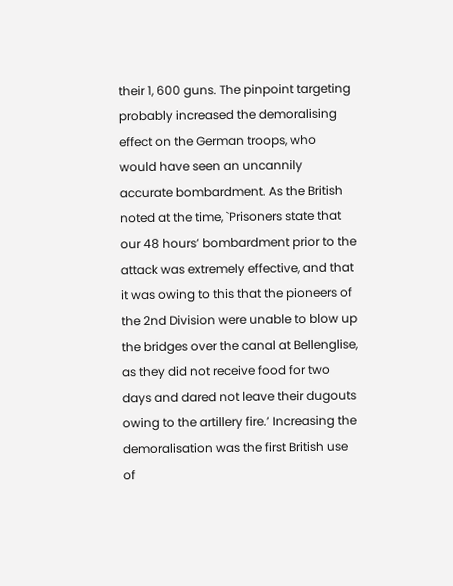their 1, 600 guns. The pinpoint targeting probably increased the demoralising effect on the German troops, who would have seen an uncannily accurate bombardment. As the British noted at the time, `Prisoners state that our 48 hours’ bombardment prior to the attack was extremely effective, and that it was owing to this that the pioneers of the 2nd Division were unable to blow up the bridges over the canal at Bellenglise, as they did not receive food for two days and dared not leave their dugouts owing to the artillery fire.’ Increasing the demoralisation was the first British use of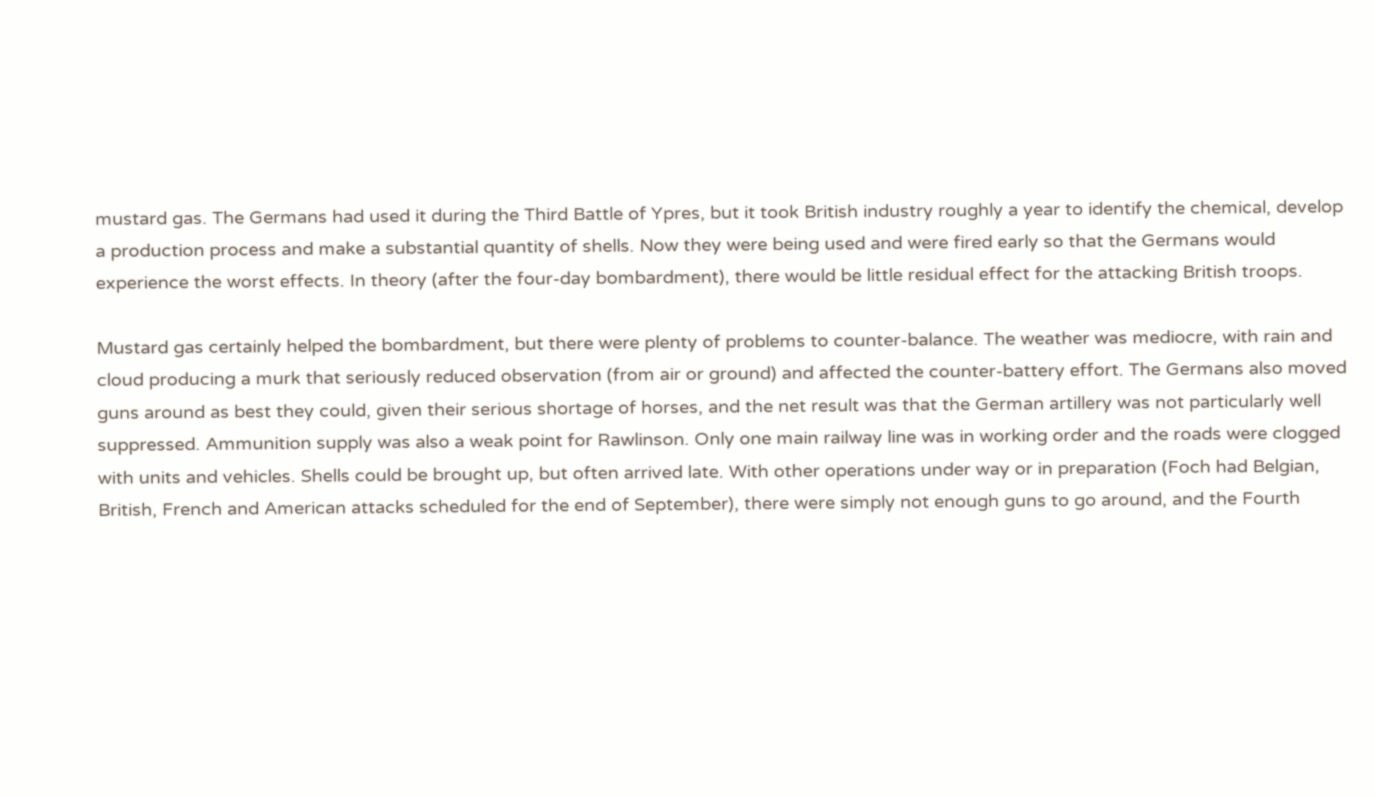mustard gas. The Germans had used it during the Third Battle of Ypres, but it took British industry roughly a year to identify the chemical, develop a production process and make a substantial quantity of shells. Now they were being used and were fired early so that the Germans would experience the worst effects. In theory (after the four-day bombardment), there would be little residual effect for the attacking British troops.

Mustard gas certainly helped the bombardment, but there were plenty of problems to counter-balance. The weather was mediocre, with rain and cloud producing a murk that seriously reduced observation (from air or ground) and affected the counter-battery effort. The Germans also moved guns around as best they could, given their serious shortage of horses, and the net result was that the German artillery was not particularly well suppressed. Ammunition supply was also a weak point for Rawlinson. Only one main railway line was in working order and the roads were clogged with units and vehicles. Shells could be brought up, but often arrived late. With other operations under way or in preparation (Foch had Belgian, British, French and American attacks scheduled for the end of September), there were simply not enough guns to go around, and the Fourth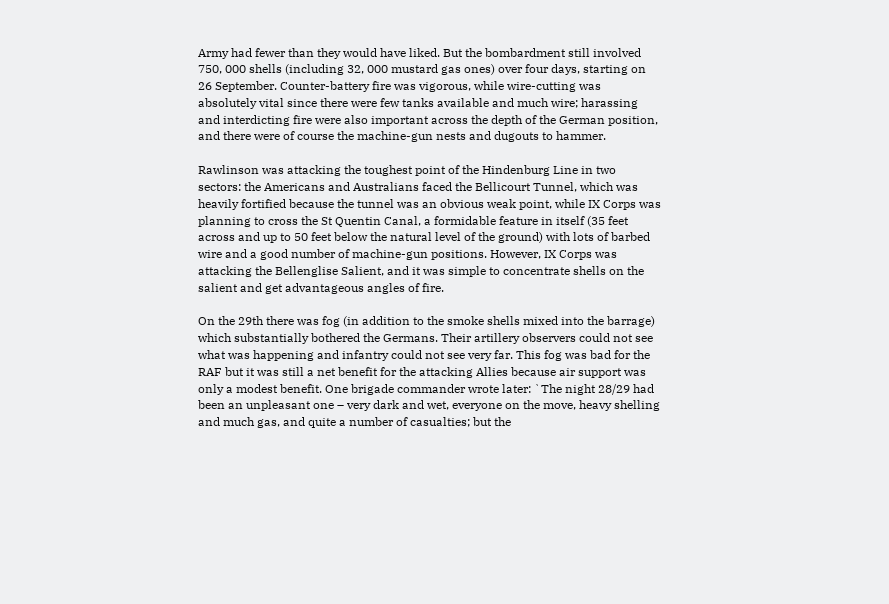Army had fewer than they would have liked. But the bombardment still involved 750, 000 shells (including 32, 000 mustard gas ones) over four days, starting on 26 September. Counter-battery fire was vigorous, while wire-cutting was absolutely vital since there were few tanks available and much wire; harassing and interdicting fire were also important across the depth of the German position, and there were of course the machine-gun nests and dugouts to hammer.

Rawlinson was attacking the toughest point of the Hindenburg Line in two sectors: the Americans and Australians faced the Bellicourt Tunnel, which was heavily fortified because the tunnel was an obvious weak point, while IX Corps was planning to cross the St Quentin Canal, a formidable feature in itself (35 feet across and up to 50 feet below the natural level of the ground) with lots of barbed wire and a good number of machine-gun positions. However, IX Corps was attacking the Bellenglise Salient, and it was simple to concentrate shells on the salient and get advantageous angles of fire.

On the 29th there was fog (in addition to the smoke shells mixed into the barrage) which substantially bothered the Germans. Their artillery observers could not see what was happening and infantry could not see very far. This fog was bad for the RAF but it was still a net benefit for the attacking Allies because air support was only a modest benefit. One brigade commander wrote later: `The night 28/29 had been an unpleasant one – very dark and wet, everyone on the move, heavy shelling and much gas, and quite a number of casualties; but the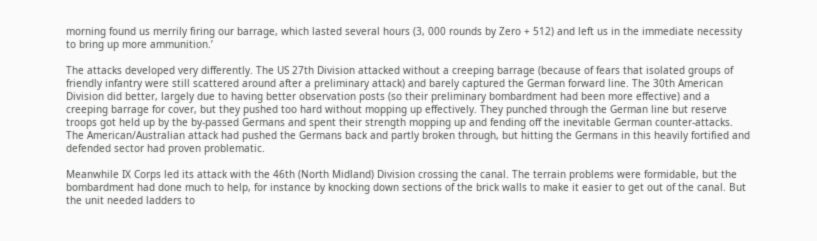morning found us merrily firing our barrage, which lasted several hours (3, 000 rounds by Zero + 512) and left us in the immediate necessity to bring up more ammunition.’

The attacks developed very differently. The US 27th Division attacked without a creeping barrage (because of fears that isolated groups of friendly infantry were still scattered around after a preliminary attack) and barely captured the German forward line. The 30th American Division did better, largely due to having better observation posts (so their preliminary bombardment had been more effective) and a creeping barrage for cover, but they pushed too hard without mopping up effectively. They punched through the German line but reserve troops got held up by the by-passed Germans and spent their strength mopping up and fending off the inevitable German counter-attacks. The American/Australian attack had pushed the Germans back and partly broken through, but hitting the Germans in this heavily fortified and defended sector had proven problematic.

Meanwhile IX Corps led its attack with the 46th (North Midland) Division crossing the canal. The terrain problems were formidable, but the bombardment had done much to help, for instance by knocking down sections of the brick walls to make it easier to get out of the canal. But the unit needed ladders to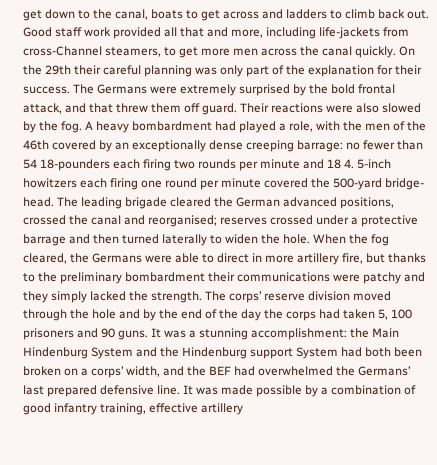get down to the canal, boats to get across and ladders to climb back out. Good staff work provided all that and more, including life-jackets from cross-Channel steamers, to get more men across the canal quickly. On the 29th their careful planning was only part of the explanation for their success. The Germans were extremely surprised by the bold frontal attack, and that threw them off guard. Their reactions were also slowed by the fog. A heavy bombardment had played a role, with the men of the 46th covered by an exceptionally dense creeping barrage: no fewer than 54 18-pounders each firing two rounds per minute and 18 4. 5-inch howitzers each firing one round per minute covered the 500-yard bridge-head. The leading brigade cleared the German advanced positions, crossed the canal and reorganised; reserves crossed under a protective barrage and then turned laterally to widen the hole. When the fog cleared, the Germans were able to direct in more artillery fire, but thanks to the preliminary bombardment their communications were patchy and they simply lacked the strength. The corps’ reserve division moved through the hole and by the end of the day the corps had taken 5, 100 prisoners and 90 guns. It was a stunning accomplishment: the Main Hindenburg System and the Hindenburg support System had both been broken on a corps’ width, and the BEF had overwhelmed the Germans’ last prepared defensive line. It was made possible by a combination of good infantry training, effective artillery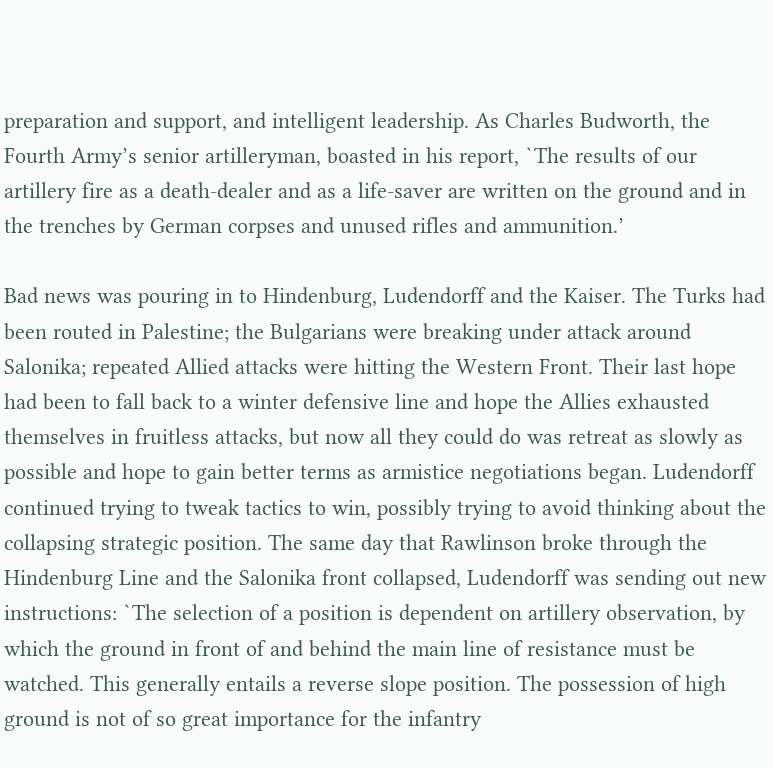preparation and support, and intelligent leadership. As Charles Budworth, the Fourth Army’s senior artilleryman, boasted in his report, `The results of our artillery fire as a death-dealer and as a life-saver are written on the ground and in the trenches by German corpses and unused rifles and ammunition.’

Bad news was pouring in to Hindenburg, Ludendorff and the Kaiser. The Turks had been routed in Palestine; the Bulgarians were breaking under attack around Salonika; repeated Allied attacks were hitting the Western Front. Their last hope had been to fall back to a winter defensive line and hope the Allies exhausted themselves in fruitless attacks, but now all they could do was retreat as slowly as possible and hope to gain better terms as armistice negotiations began. Ludendorff continued trying to tweak tactics to win, possibly trying to avoid thinking about the collapsing strategic position. The same day that Rawlinson broke through the Hindenburg Line and the Salonika front collapsed, Ludendorff was sending out new instructions: `The selection of a position is dependent on artillery observation, by which the ground in front of and behind the main line of resistance must be watched. This generally entails a reverse slope position. The possession of high ground is not of so great importance for the infantry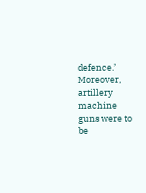defence.’ Moreover, artillery machine guns were to be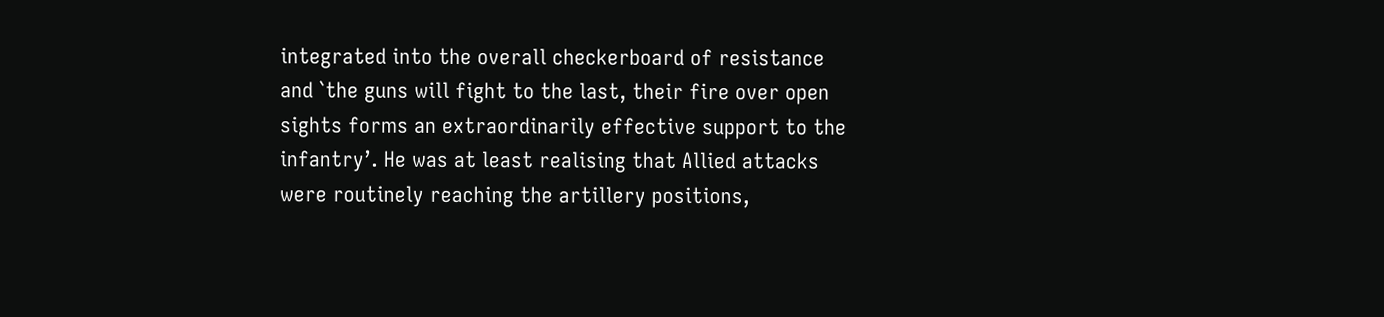integrated into the overall checkerboard of resistance and `the guns will fight to the last, their fire over open sights forms an extraordinarily effective support to the infantry’. He was at least realising that Allied attacks were routinely reaching the artillery positions,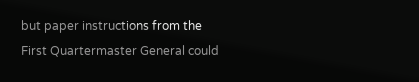but paper instructions from the First Quartermaster General could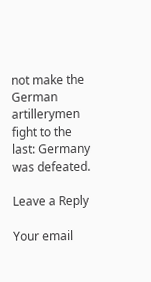not make the German artillerymen fight to the last: Germany was defeated.

Leave a Reply

Your email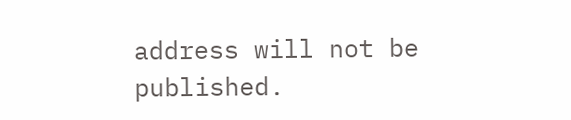address will not be published.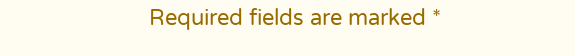Required fields are marked *